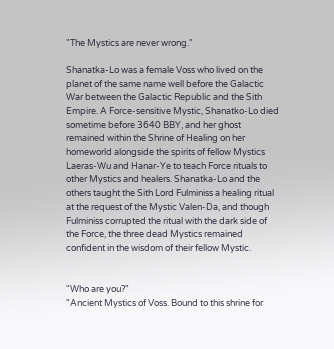"The Mystics are never wrong."

Shanatka-Lo was a female Voss who lived on the planet of the same name well before the Galactic War between the Galactic Republic and the Sith Empire. A Force-sensitive Mystic, Shanatko-Lo died sometime before 3640 BBY, and her ghost remained within the Shrine of Healing on her homeworld alongside the spirits of fellow Mystics Laeras-Wu and Hanar-Ye to teach Force rituals to other Mystics and healers. Shanatka-Lo and the others taught the Sith Lord Fulminiss a healing ritual at the request of the Mystic Valen-Da, and though Fulminiss corrupted the ritual with the dark side of the Force, the three dead Mystics remained confident in the wisdom of their fellow Mystic.


"Who are you?"
"Ancient Mystics of Voss. Bound to this shrine for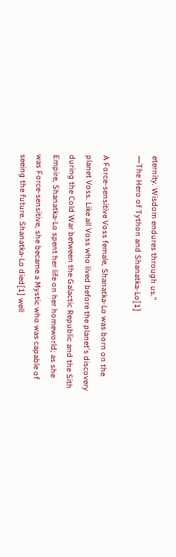eternity. Wisdom endures through us."
―The Hero of Tython and Shanatka-Lo[1]

A Force-sensitive Voss female, Shanatka-Lo was born on the planet Voss. Like all Voss who lived before the planet's discovery during the Cold War between the Galactic Republic and the Sith Empire, Shanatka-Lo spent her life on her homeworld; as she was Force-sensitive, she became a Mystic who was capable of seeing the future. Shanatka-Lo died[1] well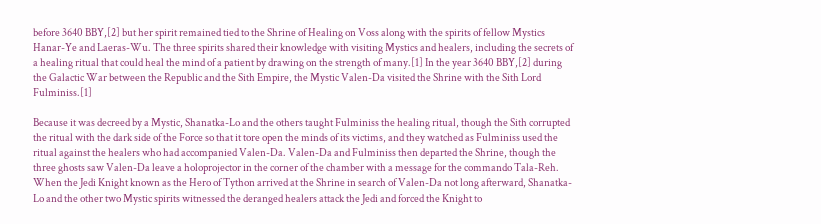before 3640 BBY,[2] but her spirit remained tied to the Shrine of Healing on Voss along with the spirits of fellow Mystics Hanar-Ye and Laeras-Wu. The three spirits shared their knowledge with visiting Mystics and healers, including the secrets of a healing ritual that could heal the mind of a patient by drawing on the strength of many.[1] In the year 3640 BBY,[2] during the Galactic War between the Republic and the Sith Empire, the Mystic Valen-Da visited the Shrine with the Sith Lord Fulminiss.[1]

Because it was decreed by a Mystic, Shanatka-Lo and the others taught Fulminiss the healing ritual, though the Sith corrupted the ritual with the dark side of the Force so that it tore open the minds of its victims, and they watched as Fulminiss used the ritual against the healers who had accompanied Valen-Da. Valen-Da and Fulminiss then departed the Shrine, though the three ghosts saw Valen-Da leave a holoprojector in the corner of the chamber with a message for the commando Tala-Reh. When the Jedi Knight known as the Hero of Tython arrived at the Shrine in search of Valen-Da not long afterward, Shanatka-Lo and the other two Mystic spirits witnessed the deranged healers attack the Jedi and forced the Knight to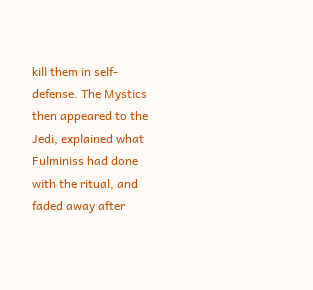kill them in self-defense. The Mystics then appeared to the Jedi, explained what Fulminiss had done with the ritual, and faded away after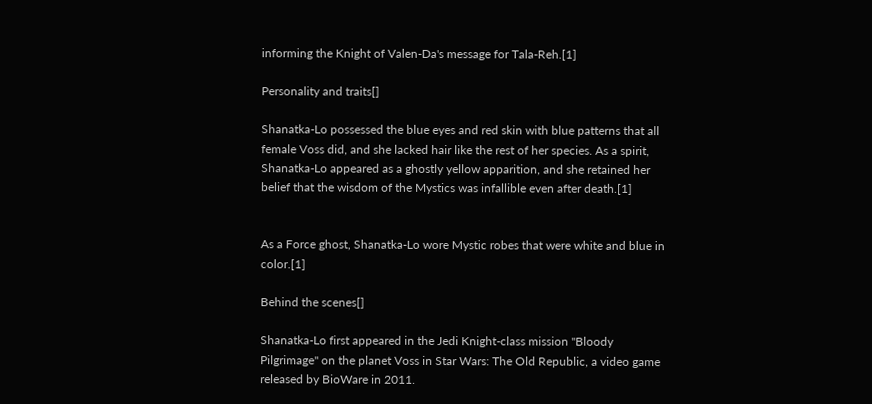informing the Knight of Valen-Da's message for Tala-Reh.[1]

Personality and traits[]

Shanatka-Lo possessed the blue eyes and red skin with blue patterns that all female Voss did, and she lacked hair like the rest of her species. As a spirit, Shanatka-Lo appeared as a ghostly yellow apparition, and she retained her belief that the wisdom of the Mystics was infallible even after death.[1]


As a Force ghost, Shanatka-Lo wore Mystic robes that were white and blue in color.[1]

Behind the scenes[]

Shanatka-Lo first appeared in the Jedi Knight-class mission "Bloody Pilgrimage" on the planet Voss in Star Wars: The Old Republic, a video game released by BioWare in 2011.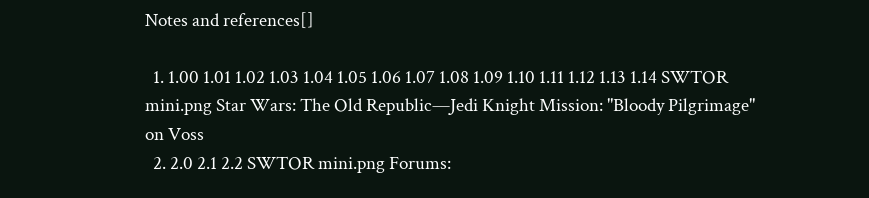Notes and references[]

  1. 1.00 1.01 1.02 1.03 1.04 1.05 1.06 1.07 1.08 1.09 1.10 1.11 1.12 1.13 1.14 SWTOR mini.png Star Wars: The Old Republic—Jedi Knight Mission: "Bloody Pilgrimage" on Voss
  2. 2.0 2.1 2.2 SWTOR mini.png Forums: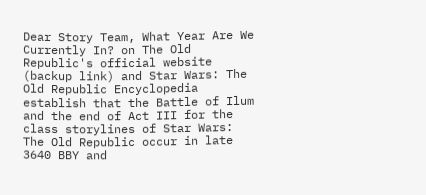Dear Story Team, What Year Are We Currently In? on The Old Republic's official website (backup link) and Star Wars: The Old Republic Encyclopedia establish that the Battle of Ilum and the end of Act III for the class storylines of Star Wars: The Old Republic occur in late 3640 BBY and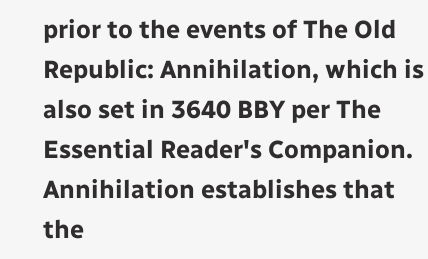prior to the events of The Old Republic: Annihilation, which is also set in 3640 BBY per The Essential Reader's Companion. Annihilation establishes that the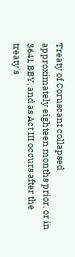Treaty of Coruscant collapsed approximately eighteen months prior, or in 3641 BBY, and as Act III occurs after the treaty's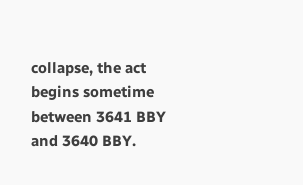collapse, the act begins sometime between 3641 BBY and 3640 BBY.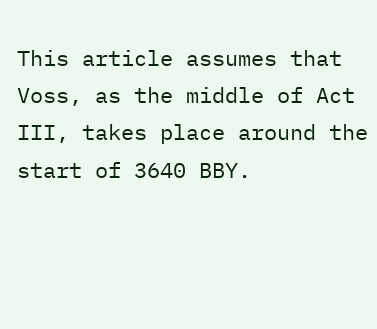This article assumes that Voss, as the middle of Act III, takes place around the start of 3640 BBY.